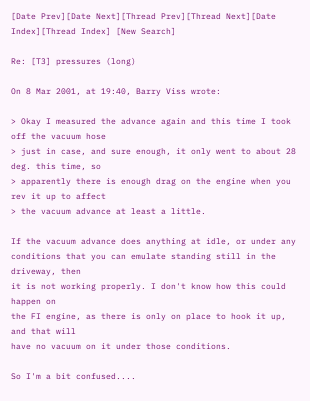[Date Prev][Date Next][Thread Prev][Thread Next][Date Index][Thread Index] [New Search]

Re: [T3] pressures (long)

On 8 Mar 2001, at 19:40, Barry Viss wrote:

> Okay I measured the advance again and this time I took off the vacuum hose
> just in case, and sure enough, it only went to about 28 deg. this time, so
> apparently there is enough drag on the engine when you rev it up to affect
> the vacuum advance at least a little.

If the vacuum advance does anything at idle, or under any
conditions that you can emulate standing still in the driveway, then
it is not working properly. I don't know how this could happen on
the FI engine, as there is only on place to hook it up, and that will
have no vacuum on it under those conditions.

So I'm a bit confused....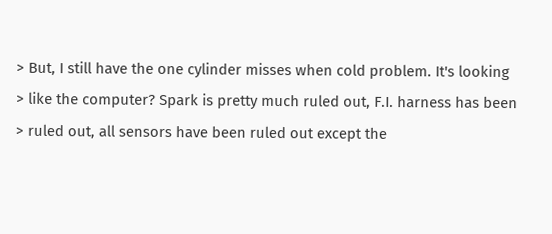> But, I still have the one cylinder misses when cold problem. It's looking
> like the computer? Spark is pretty much ruled out, F.I. harness has been
> ruled out, all sensors have been ruled out except the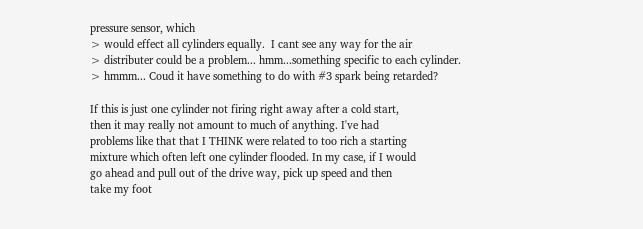pressure sensor, which
> would effect all cylinders equally.  I cant see any way for the air
> distributer could be a problem... hmm...something specific to each cylinder.
> hmmm... Coud it have something to do with #3 spark being retarded?

If this is just one cylinder not firing right away after a cold start,
then it may really not amount to much of anything. I've had
problems like that that I THINK were related to too rich a starting
mixture which often left one cylinder flooded. In my case, if I would
go ahead and pull out of the drive way, pick up speed and then
take my foot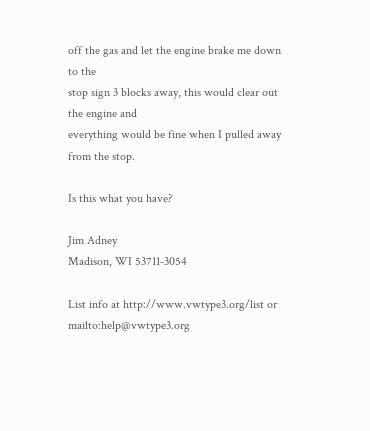off the gas and let the engine brake me down to the
stop sign 3 blocks away, this would clear out the engine and
everything would be fine when I pulled away from the stop.

Is this what you have?

Jim Adney
Madison, WI 53711-3054

List info at http://www.vwtype3.org/list or mailto:help@vwtype3.org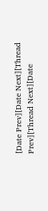[Date Prev][Date Next][Thread Prev][Thread Next][Date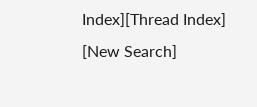Index][Thread Index] [New Search]